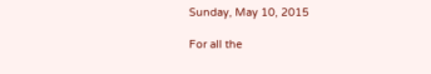Sunday, May 10, 2015

For all the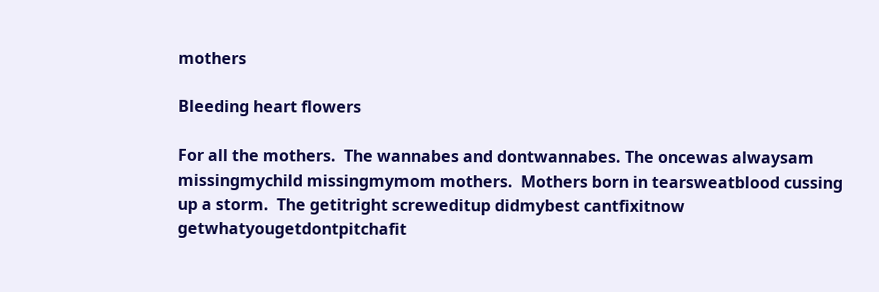mothers

Bleeding heart flowers

For all the mothers.  The wannabes and dontwannabes. The oncewas alwaysam missingmychild missingmymom mothers.  Mothers born in tearsweatblood cussing up a storm.  The getitright screweditup didmybest cantfixitnow getwhatyougetdontpitchafit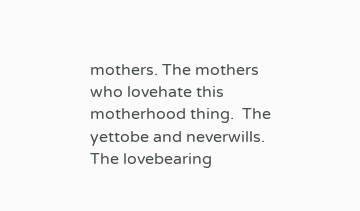mothers. The mothers who lovehate this motherhood thing.  The yettobe and neverwills.  The lovebearing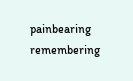painbearing remembering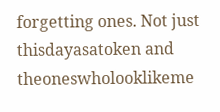forgetting ones. Not just thisdayasatoken and theoneswholooklikeme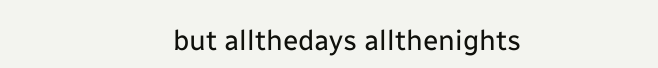but allthedays allthenights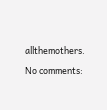allthemothers.

No comments: